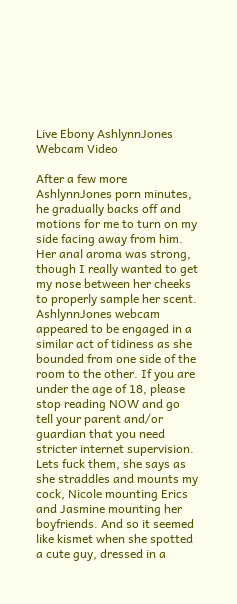Live Ebony AshlynnJones Webcam Video

After a few more AshlynnJones porn minutes, he gradually backs off and motions for me to turn on my side facing away from him. Her anal aroma was strong, though I really wanted to get my nose between her cheeks to properly sample her scent. AshlynnJones webcam appeared to be engaged in a similar act of tidiness as she bounded from one side of the room to the other. If you are under the age of 18, please stop reading NOW and go tell your parent and/or guardian that you need stricter internet supervision. Lets fuck them, she says as she straddles and mounts my cock, Nicole mounting Erics and Jasmine mounting her boyfriends. And so it seemed like kismet when she spotted a cute guy, dressed in a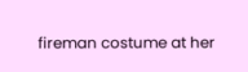fireman costume at her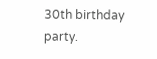30th birthday party.